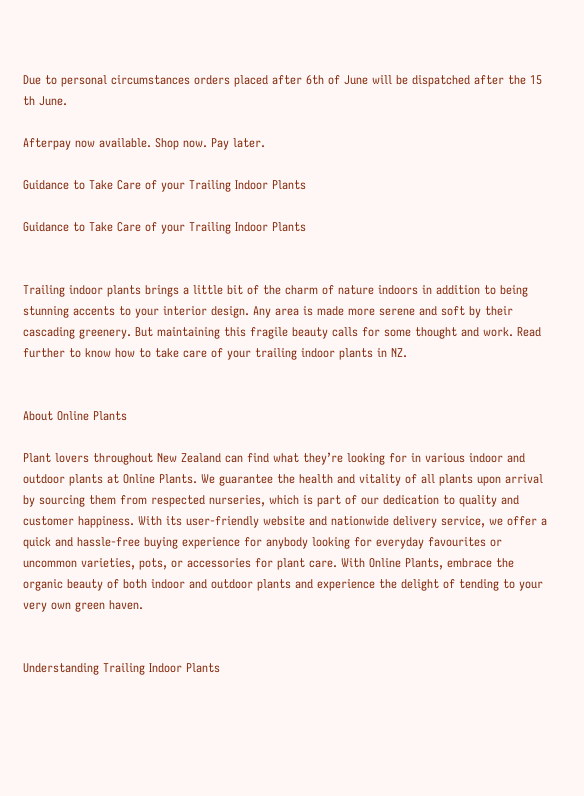Due to personal circumstances orders placed after 6th of June will be dispatched after the 15 th June.

Afterpay now available. Shop now. Pay later.

Guidance to Take Care of your Trailing Indoor Plants

Guidance to Take Care of your Trailing Indoor Plants


Trailing indoor plants brings a little bit of the charm of nature indoors in addition to being stunning accents to your interior design. Any area is made more serene and soft by their cascading greenery. But maintaining this fragile beauty calls for some thought and work. Read further to know how to take care of your trailing indoor plants in NZ.


About Online Plants

Plant lovers throughout New Zealand can find what they’re looking for in various indoor and outdoor plants at Online Plants. We guarantee the health and vitality of all plants upon arrival by sourcing them from respected nurseries, which is part of our dedication to quality and customer happiness. With its user-friendly website and nationwide delivery service, we offer a quick and hassle-free buying experience for anybody looking for everyday favourites or uncommon varieties, pots, or accessories for plant care. With Online Plants, embrace the organic beauty of both indoor and outdoor plants and experience the delight of tending to your very own green haven.


Understanding Trailing Indoor Plants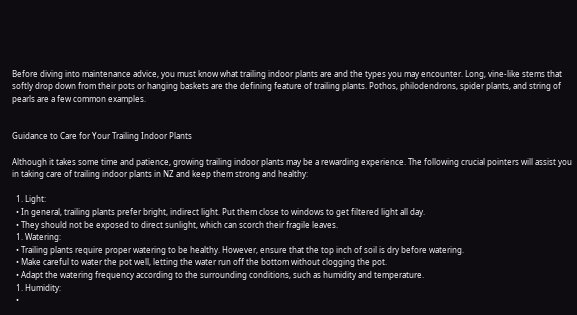Before diving into maintenance advice, you must know what trailing indoor plants are and the types you may encounter. Long, vine-like stems that softly drop down from their pots or hanging baskets are the defining feature of trailing plants. Pothos, philodendrons, spider plants, and string of pearls are a few common examples.


Guidance to Care for Your Trailing Indoor Plants

Although it takes some time and patience, growing trailing indoor plants may be a rewarding experience. The following crucial pointers will assist you in taking care of trailing indoor plants in NZ and keep them strong and healthy:

  1. Light:
  • In general, trailing plants prefer bright, indirect light. Put them close to windows to get filtered light all day.
  • They should not be exposed to direct sunlight, which can scorch their fragile leaves.
  1. Watering:
  • Trailing plants require proper watering to be healthy. However, ensure that the top inch of soil is dry before watering.
  • Make careful to water the pot well, letting the water run off the bottom without clogging the pot.
  • Adapt the watering frequency according to the surrounding conditions, such as humidity and temperature.
  1. Humidity:
  •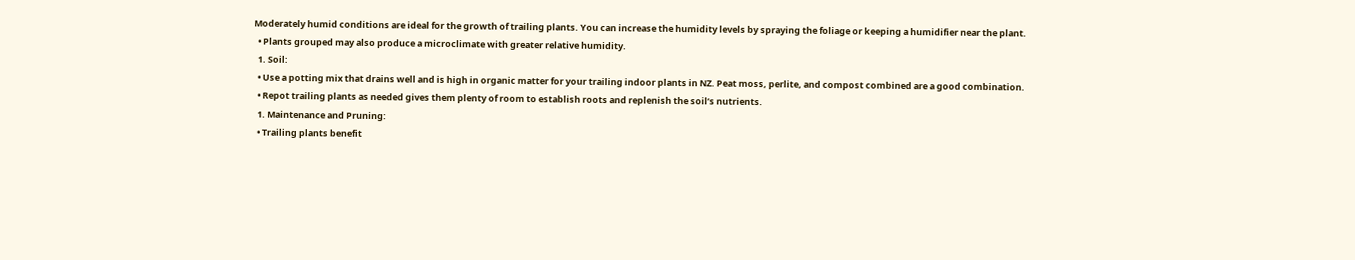Moderately humid conditions are ideal for the growth of trailing plants. You can increase the humidity levels by spraying the foliage or keeping a humidifier near the plant.
  • Plants grouped may also produce a microclimate with greater relative humidity.
  1. Soil:
  • Use a potting mix that drains well and is high in organic matter for your trailing indoor plants in NZ. Peat moss, perlite, and compost combined are a good combination.
  • Repot trailing plants as needed gives them plenty of room to establish roots and replenish the soil’s nutrients.
  1. Maintenance and Pruning:
  • Trailing plants benefit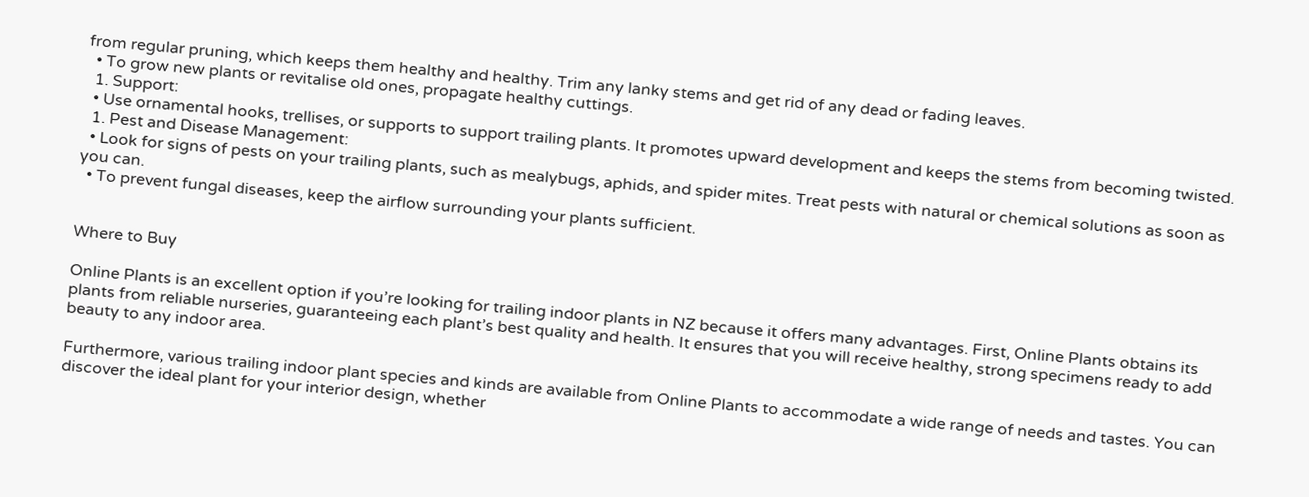from regular pruning, which keeps them healthy and healthy. Trim any lanky stems and get rid of any dead or fading leaves.
  • To grow new plants or revitalise old ones, propagate healthy cuttings.
  1. Support:
  • Use ornamental hooks, trellises, or supports to support trailing plants. It promotes upward development and keeps the stems from becoming twisted.
  1. Pest and Disease Management:
  • Look for signs of pests on your trailing plants, such as mealybugs, aphids, and spider mites. Treat pests with natural or chemical solutions as soon as you can.
  • To prevent fungal diseases, keep the airflow surrounding your plants sufficient.


Where to Buy

Online Plants is an excellent option if you’re looking for trailing indoor plants in NZ because it offers many advantages. First, Online Plants obtains its plants from reliable nurseries, guaranteeing each plant’s best quality and health. It ensures that you will receive healthy, strong specimens ready to add beauty to any indoor area.

Furthermore, various trailing indoor plant species and kinds are available from Online Plants to accommodate a wide range of needs and tastes. You can discover the ideal plant for your interior design, whether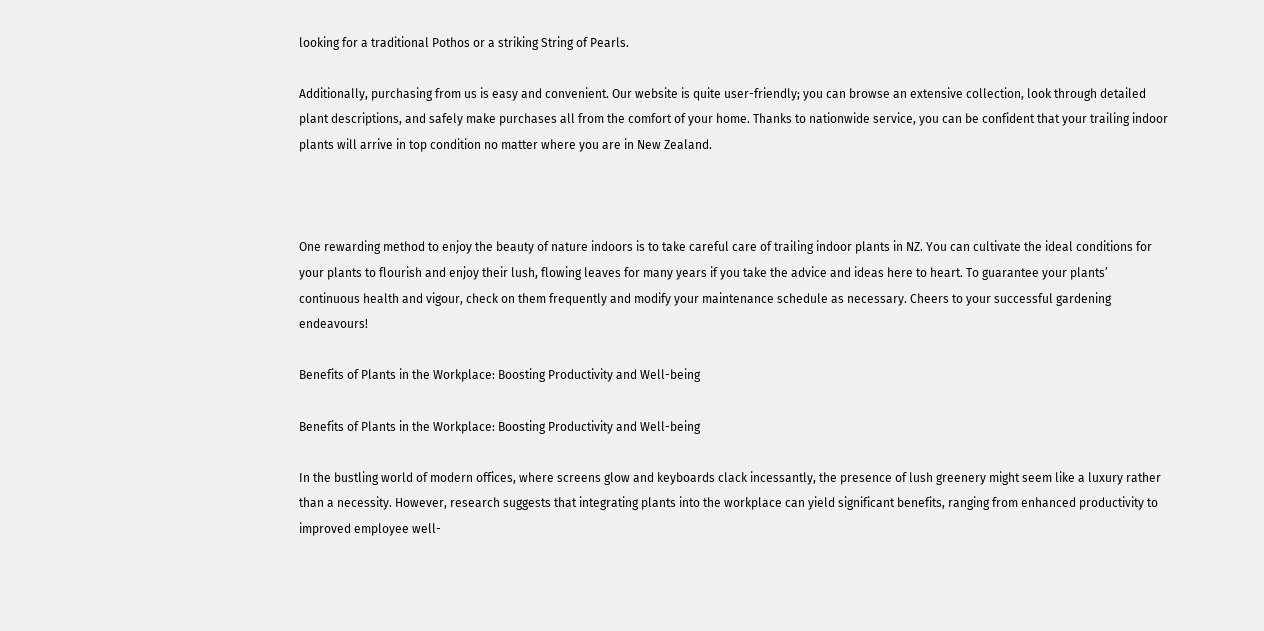looking for a traditional Pothos or a striking String of Pearls.

Additionally, purchasing from us is easy and convenient. Our website is quite user-friendly; you can browse an extensive collection, look through detailed plant descriptions, and safely make purchases all from the comfort of your home. Thanks to nationwide service, you can be confident that your trailing indoor plants will arrive in top condition no matter where you are in New Zealand.



One rewarding method to enjoy the beauty of nature indoors is to take careful care of trailing indoor plants in NZ. You can cultivate the ideal conditions for your plants to flourish and enjoy their lush, flowing leaves for many years if you take the advice and ideas here to heart. To guarantee your plants’ continuous health and vigour, check on them frequently and modify your maintenance schedule as necessary. Cheers to your successful gardening endeavours!

Benefits of Plants in the Workplace: Boosting Productivity and Well-being

Benefits of Plants in the Workplace: Boosting Productivity and Well-being

In the bustling world of modern offices, where screens glow and keyboards clack incessantly, the presence of lush greenery might seem like a luxury rather than a necessity. However, research suggests that integrating plants into the workplace can yield significant benefits, ranging from enhanced productivity to improved employee well-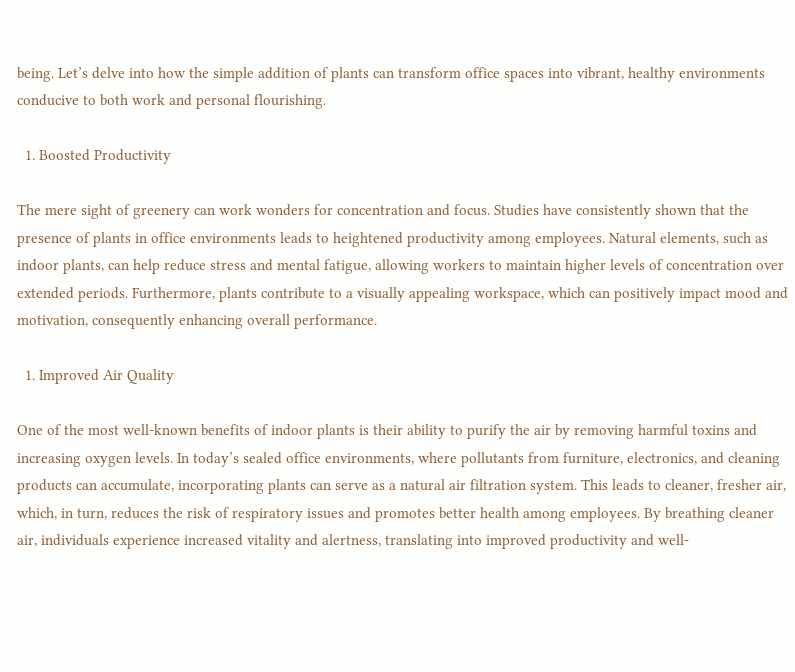being. Let’s delve into how the simple addition of plants can transform office spaces into vibrant, healthy environments conducive to both work and personal flourishing.

  1. Boosted Productivity

The mere sight of greenery can work wonders for concentration and focus. Studies have consistently shown that the presence of plants in office environments leads to heightened productivity among employees. Natural elements, such as indoor plants, can help reduce stress and mental fatigue, allowing workers to maintain higher levels of concentration over extended periods. Furthermore, plants contribute to a visually appealing workspace, which can positively impact mood and motivation, consequently enhancing overall performance.

  1. Improved Air Quality

One of the most well-known benefits of indoor plants is their ability to purify the air by removing harmful toxins and increasing oxygen levels. In today’s sealed office environments, where pollutants from furniture, electronics, and cleaning products can accumulate, incorporating plants can serve as a natural air filtration system. This leads to cleaner, fresher air, which, in turn, reduces the risk of respiratory issues and promotes better health among employees. By breathing cleaner air, individuals experience increased vitality and alertness, translating into improved productivity and well-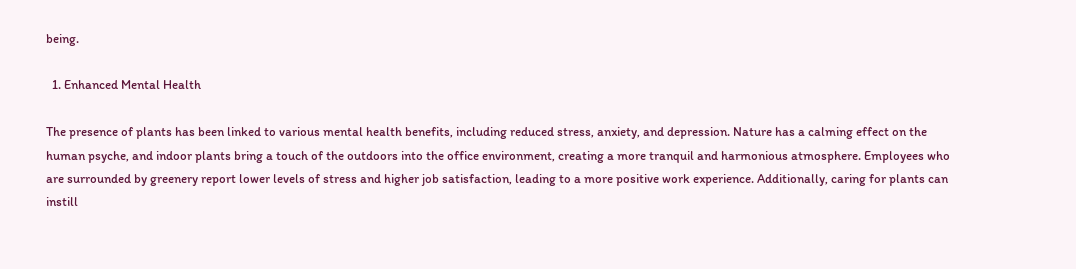being.

  1. Enhanced Mental Health

The presence of plants has been linked to various mental health benefits, including reduced stress, anxiety, and depression. Nature has a calming effect on the human psyche, and indoor plants bring a touch of the outdoors into the office environment, creating a more tranquil and harmonious atmosphere. Employees who are surrounded by greenery report lower levels of stress and higher job satisfaction, leading to a more positive work experience. Additionally, caring for plants can instill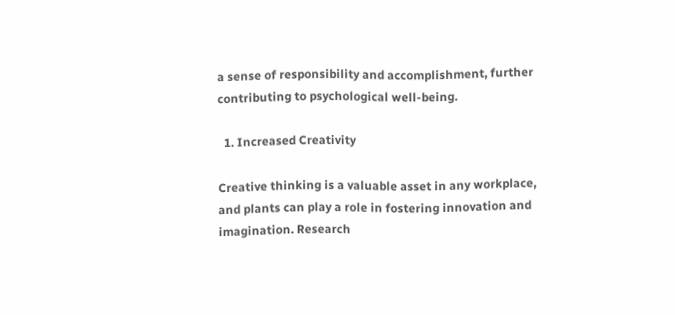a sense of responsibility and accomplishment, further contributing to psychological well-being.

  1. Increased Creativity

Creative thinking is a valuable asset in any workplace, and plants can play a role in fostering innovation and imagination. Research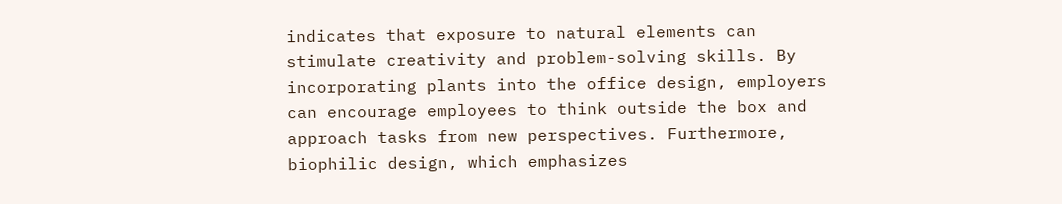indicates that exposure to natural elements can stimulate creativity and problem-solving skills. By incorporating plants into the office design, employers can encourage employees to think outside the box and approach tasks from new perspectives. Furthermore, biophilic design, which emphasizes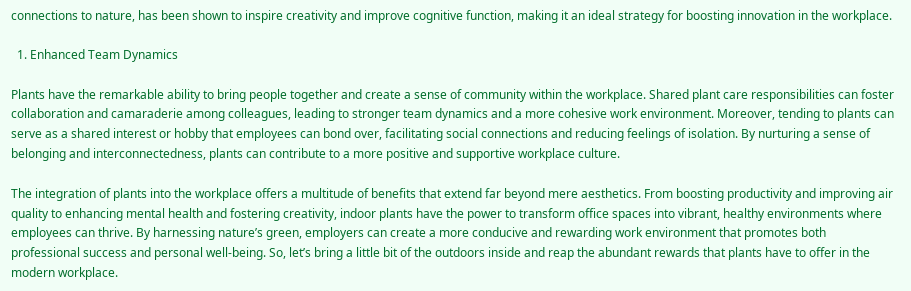connections to nature, has been shown to inspire creativity and improve cognitive function, making it an ideal strategy for boosting innovation in the workplace.

  1. Enhanced Team Dynamics

Plants have the remarkable ability to bring people together and create a sense of community within the workplace. Shared plant care responsibilities can foster collaboration and camaraderie among colleagues, leading to stronger team dynamics and a more cohesive work environment. Moreover, tending to plants can serve as a shared interest or hobby that employees can bond over, facilitating social connections and reducing feelings of isolation. By nurturing a sense of belonging and interconnectedness, plants can contribute to a more positive and supportive workplace culture.

The integration of plants into the workplace offers a multitude of benefits that extend far beyond mere aesthetics. From boosting productivity and improving air quality to enhancing mental health and fostering creativity, indoor plants have the power to transform office spaces into vibrant, healthy environments where employees can thrive. By harnessing nature’s green, employers can create a more conducive and rewarding work environment that promotes both professional success and personal well-being. So, let’s bring a little bit of the outdoors inside and reap the abundant rewards that plants have to offer in the modern workplace.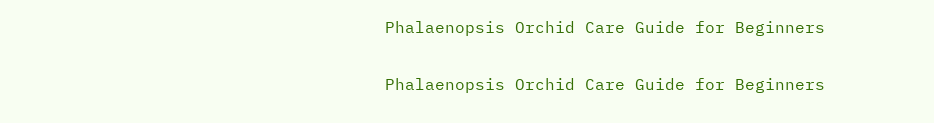Phalaenopsis Orchid Care Guide for Beginners

Phalaenopsis Orchid Care Guide for Beginners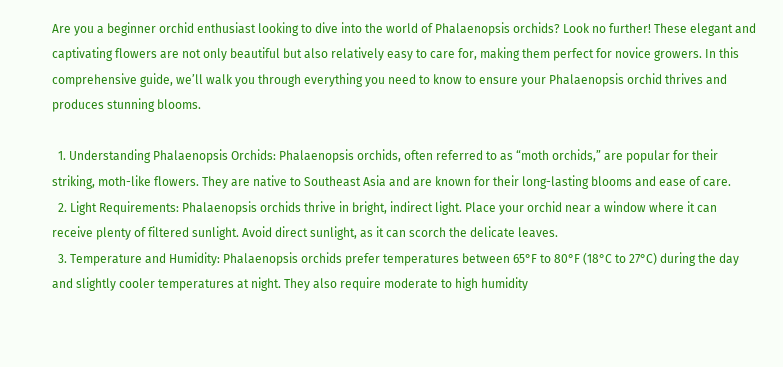Are you a beginner orchid enthusiast looking to dive into the world of Phalaenopsis orchids? Look no further! These elegant and captivating flowers are not only beautiful but also relatively easy to care for, making them perfect for novice growers. In this comprehensive guide, we’ll walk you through everything you need to know to ensure your Phalaenopsis orchid thrives and produces stunning blooms.

  1. Understanding Phalaenopsis Orchids: Phalaenopsis orchids, often referred to as “moth orchids,” are popular for their striking, moth-like flowers. They are native to Southeast Asia and are known for their long-lasting blooms and ease of care.
  2. Light Requirements: Phalaenopsis orchids thrive in bright, indirect light. Place your orchid near a window where it can receive plenty of filtered sunlight. Avoid direct sunlight, as it can scorch the delicate leaves.
  3. Temperature and Humidity: Phalaenopsis orchids prefer temperatures between 65°F to 80°F (18°C to 27°C) during the day and slightly cooler temperatures at night. They also require moderate to high humidity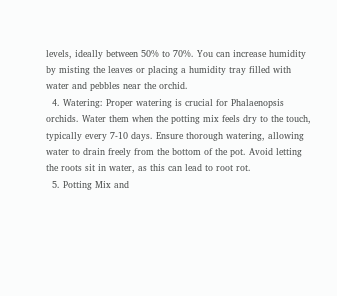levels, ideally between 50% to 70%. You can increase humidity by misting the leaves or placing a humidity tray filled with water and pebbles near the orchid.
  4. Watering: Proper watering is crucial for Phalaenopsis orchids. Water them when the potting mix feels dry to the touch, typically every 7-10 days. Ensure thorough watering, allowing water to drain freely from the bottom of the pot. Avoid letting the roots sit in water, as this can lead to root rot.
  5. Potting Mix and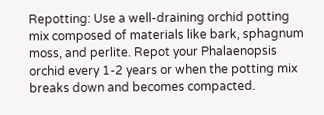Repotting: Use a well-draining orchid potting mix composed of materials like bark, sphagnum moss, and perlite. Repot your Phalaenopsis orchid every 1-2 years or when the potting mix breaks down and becomes compacted.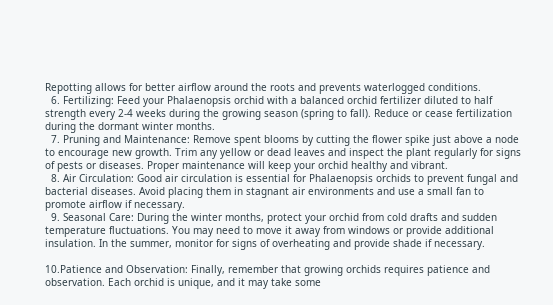Repotting allows for better airflow around the roots and prevents waterlogged conditions.
  6. Fertilizing: Feed your Phalaenopsis orchid with a balanced orchid fertilizer diluted to half strength every 2-4 weeks during the growing season (spring to fall). Reduce or cease fertilization during the dormant winter months.
  7. Pruning and Maintenance: Remove spent blooms by cutting the flower spike just above a node to encourage new growth. Trim any yellow or dead leaves and inspect the plant regularly for signs of pests or diseases. Proper maintenance will keep your orchid healthy and vibrant.
  8. Air Circulation: Good air circulation is essential for Phalaenopsis orchids to prevent fungal and bacterial diseases. Avoid placing them in stagnant air environments and use a small fan to promote airflow if necessary.
  9. Seasonal Care: During the winter months, protect your orchid from cold drafts and sudden temperature fluctuations. You may need to move it away from windows or provide additional insulation. In the summer, monitor for signs of overheating and provide shade if necessary.

10.Patience and Observation: Finally, remember that growing orchids requires patience and observation. Each orchid is unique, and it may take some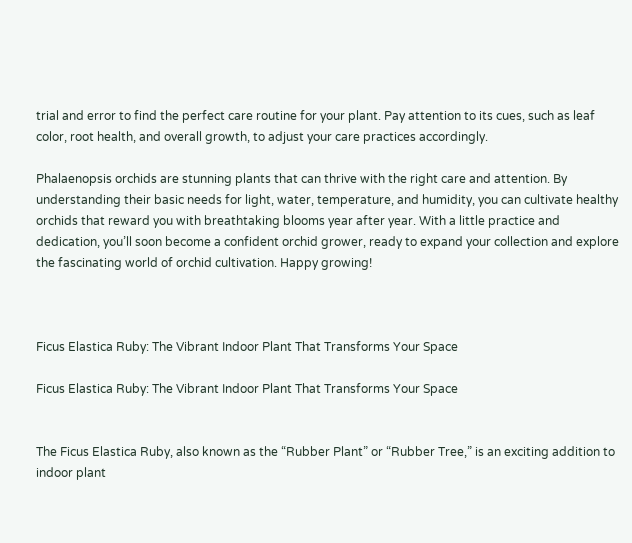trial and error to find the perfect care routine for your plant. Pay attention to its cues, such as leaf color, root health, and overall growth, to adjust your care practices accordingly.

Phalaenopsis orchids are stunning plants that can thrive with the right care and attention. By understanding their basic needs for light, water, temperature, and humidity, you can cultivate healthy orchids that reward you with breathtaking blooms year after year. With a little practice and dedication, you’ll soon become a confident orchid grower, ready to expand your collection and explore the fascinating world of orchid cultivation. Happy growing!



Ficus Elastica Ruby: The Vibrant Indoor Plant That Transforms Your Space

Ficus Elastica Ruby: The Vibrant Indoor Plant That Transforms Your Space


The Ficus Elastica Ruby, also known as the “Rubber Plant” or “Rubber Tree,” is an exciting addition to indoor plant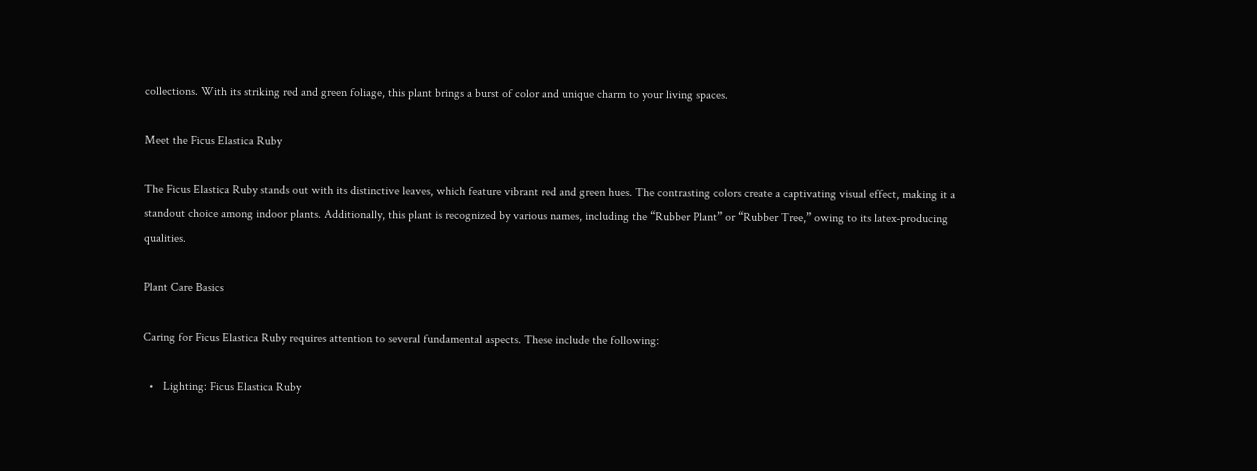collections. With its striking red and green foliage, this plant brings a burst of color and unique charm to your living spaces.

Meet the Ficus Elastica Ruby

The Ficus Elastica Ruby stands out with its distinctive leaves, which feature vibrant red and green hues. The contrasting colors create a captivating visual effect, making it a standout choice among indoor plants. Additionally, this plant is recognized by various names, including the “Rubber Plant” or “Rubber Tree,” owing to its latex-producing qualities.

Plant Care Basics

Caring for Ficus Elastica Ruby requires attention to several fundamental aspects. These include the following:

  •   Lighting: Ficus Elastica Ruby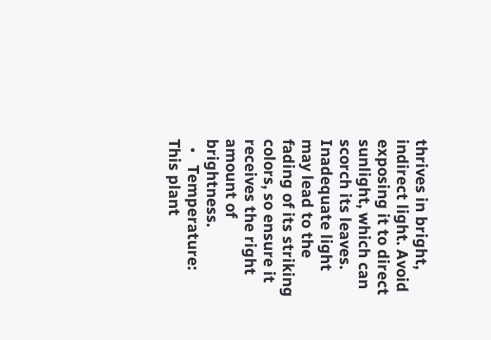thrives in bright, indirect light. Avoid exposing it to direct sunlight, which can scorch its leaves. Inadequate light may lead to the fading of its striking colors, so ensure it receives the right amount of brightness.
  •   Temperature: This plant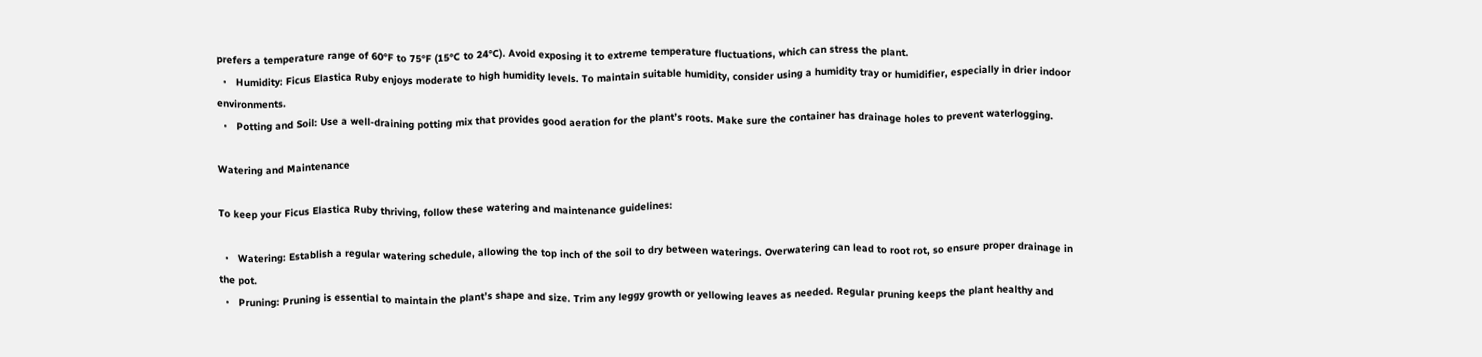prefers a temperature range of 60°F to 75°F (15°C to 24°C). Avoid exposing it to extreme temperature fluctuations, which can stress the plant.
  •   Humidity: Ficus Elastica Ruby enjoys moderate to high humidity levels. To maintain suitable humidity, consider using a humidity tray or humidifier, especially in drier indoor environments.
  •   Potting and Soil: Use a well-draining potting mix that provides good aeration for the plant’s roots. Make sure the container has drainage holes to prevent waterlogging.

Watering and Maintenance

To keep your Ficus Elastica Ruby thriving, follow these watering and maintenance guidelines:

  •   Watering: Establish a regular watering schedule, allowing the top inch of the soil to dry between waterings. Overwatering can lead to root rot, so ensure proper drainage in the pot.
  •   Pruning: Pruning is essential to maintain the plant’s shape and size. Trim any leggy growth or yellowing leaves as needed. Regular pruning keeps the plant healthy and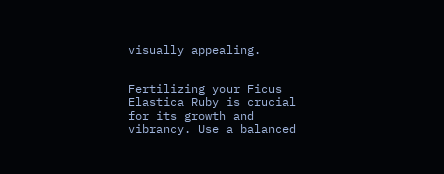visually appealing.


Fertilizing your Ficus Elastica Ruby is crucial for its growth and vibrancy. Use a balanced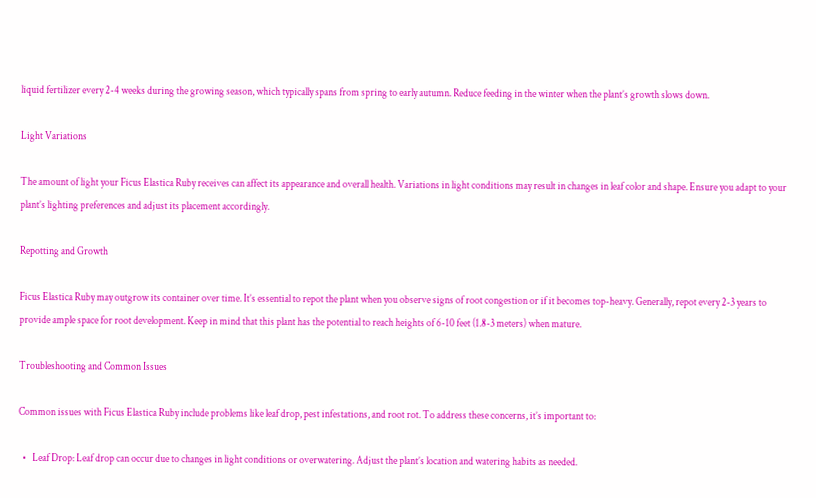liquid fertilizer every 2-4 weeks during the growing season, which typically spans from spring to early autumn. Reduce feeding in the winter when the plant’s growth slows down.

Light Variations

The amount of light your Ficus Elastica Ruby receives can affect its appearance and overall health. Variations in light conditions may result in changes in leaf color and shape. Ensure you adapt to your plant’s lighting preferences and adjust its placement accordingly.

Repotting and Growth

Ficus Elastica Ruby may outgrow its container over time. It’s essential to repot the plant when you observe signs of root congestion or if it becomes top-heavy. Generally, repot every 2-3 years to provide ample space for root development. Keep in mind that this plant has the potential to reach heights of 6-10 feet (1.8-3 meters) when mature.

Troubleshooting and Common Issues

Common issues with Ficus Elastica Ruby include problems like leaf drop, pest infestations, and root rot. To address these concerns, it’s important to:

  •   Leaf Drop: Leaf drop can occur due to changes in light conditions or overwatering. Adjust the plant’s location and watering habits as needed.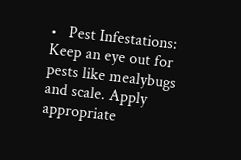•   Pest Infestations: Keep an eye out for pests like mealybugs and scale. Apply appropriate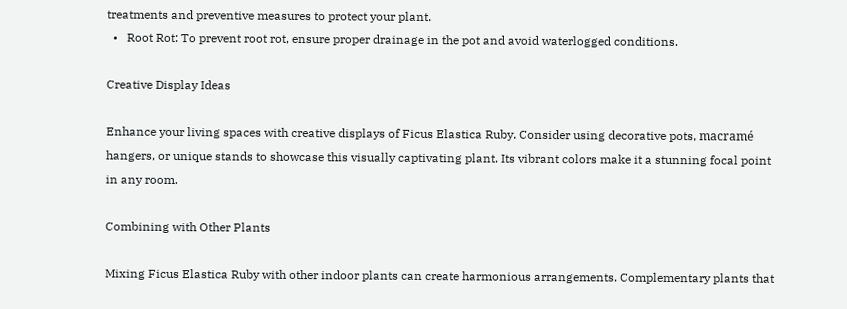treatments and preventive measures to protect your plant.
  •   Root Rot: To prevent root rot, ensure proper drainage in the pot and avoid waterlogged conditions.

Creative Display Ideas

Enhance your living spaces with creative displays of Ficus Elastica Ruby. Consider using decorative pots, macramé hangers, or unique stands to showcase this visually captivating plant. Its vibrant colors make it a stunning focal point in any room.

Combining with Other Plants

Mixing Ficus Elastica Ruby with other indoor plants can create harmonious arrangements. Complementary plants that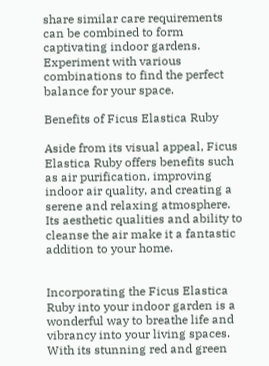share similar care requirements can be combined to form captivating indoor gardens. Experiment with various combinations to find the perfect balance for your space.

Benefits of Ficus Elastica Ruby

Aside from its visual appeal, Ficus Elastica Ruby offers benefits such as air purification, improving indoor air quality, and creating a serene and relaxing atmosphere. Its aesthetic qualities and ability to cleanse the air make it a fantastic addition to your home.


Incorporating the Ficus Elastica Ruby into your indoor garden is a wonderful way to breathe life and vibrancy into your living spaces. With its stunning red and green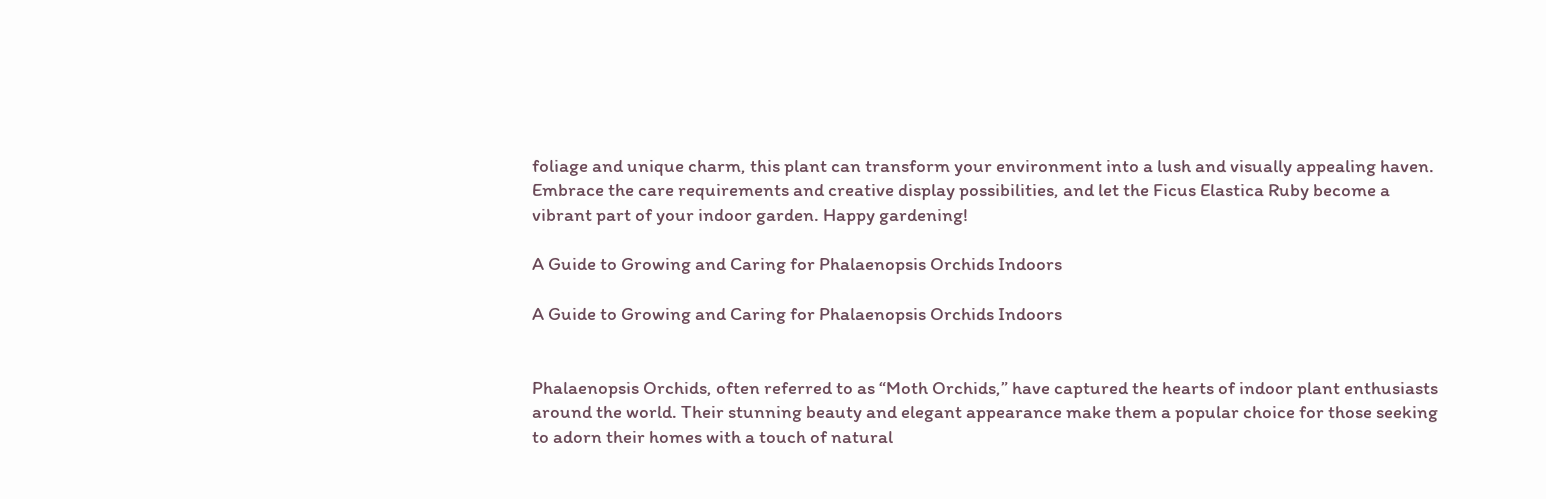foliage and unique charm, this plant can transform your environment into a lush and visually appealing haven. Embrace the care requirements and creative display possibilities, and let the Ficus Elastica Ruby become a vibrant part of your indoor garden. Happy gardening!

A Guide to Growing and Caring for Phalaenopsis Orchids Indoors

A Guide to Growing and Caring for Phalaenopsis Orchids Indoors


Phalaenopsis Orchids, often referred to as “Moth Orchids,” have captured the hearts of indoor plant enthusiasts around the world. Their stunning beauty and elegant appearance make them a popular choice for those seeking to adorn their homes with a touch of natural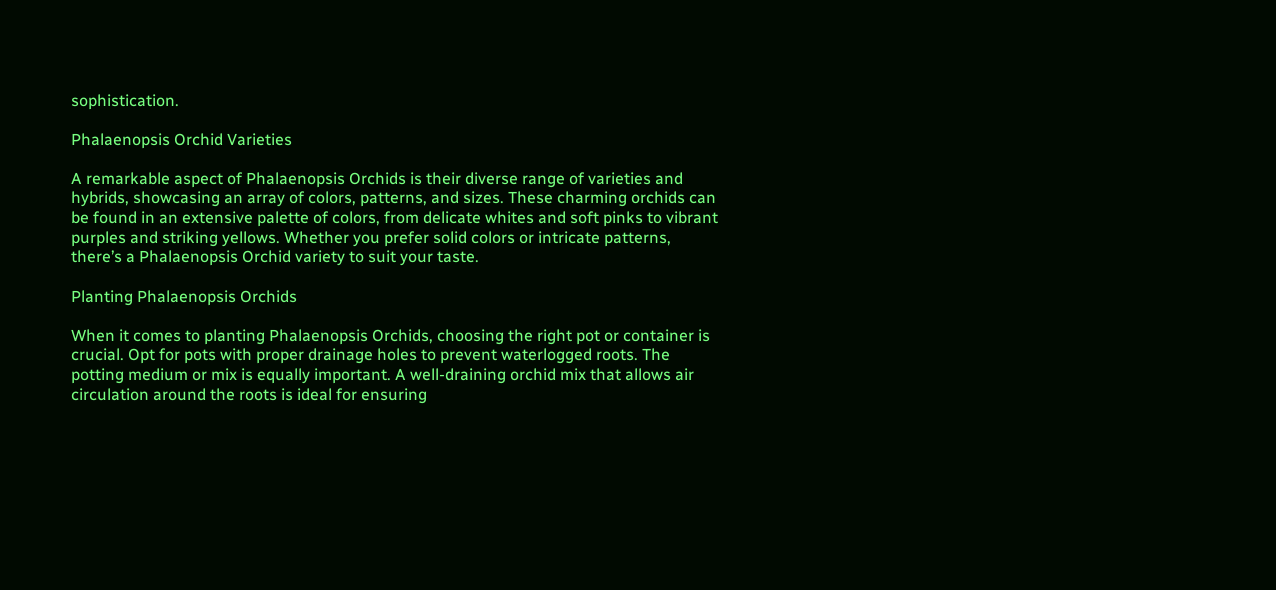sophistication.

Phalaenopsis Orchid Varieties

A remarkable aspect of Phalaenopsis Orchids is their diverse range of varieties and hybrids, showcasing an array of colors, patterns, and sizes. These charming orchids can be found in an extensive palette of colors, from delicate whites and soft pinks to vibrant purples and striking yellows. Whether you prefer solid colors or intricate patterns, there’s a Phalaenopsis Orchid variety to suit your taste.

Planting Phalaenopsis Orchids

When it comes to planting Phalaenopsis Orchids, choosing the right pot or container is crucial. Opt for pots with proper drainage holes to prevent waterlogged roots. The potting medium or mix is equally important. A well-draining orchid mix that allows air circulation around the roots is ideal for ensuring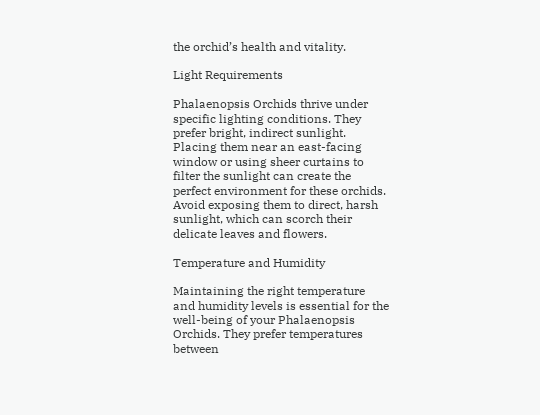the orchid’s health and vitality.

Light Requirements

Phalaenopsis Orchids thrive under specific lighting conditions. They prefer bright, indirect sunlight. Placing them near an east-facing window or using sheer curtains to filter the sunlight can create the perfect environment for these orchids. Avoid exposing them to direct, harsh sunlight, which can scorch their delicate leaves and flowers.

Temperature and Humidity

Maintaining the right temperature and humidity levels is essential for the well-being of your Phalaenopsis Orchids. They prefer temperatures between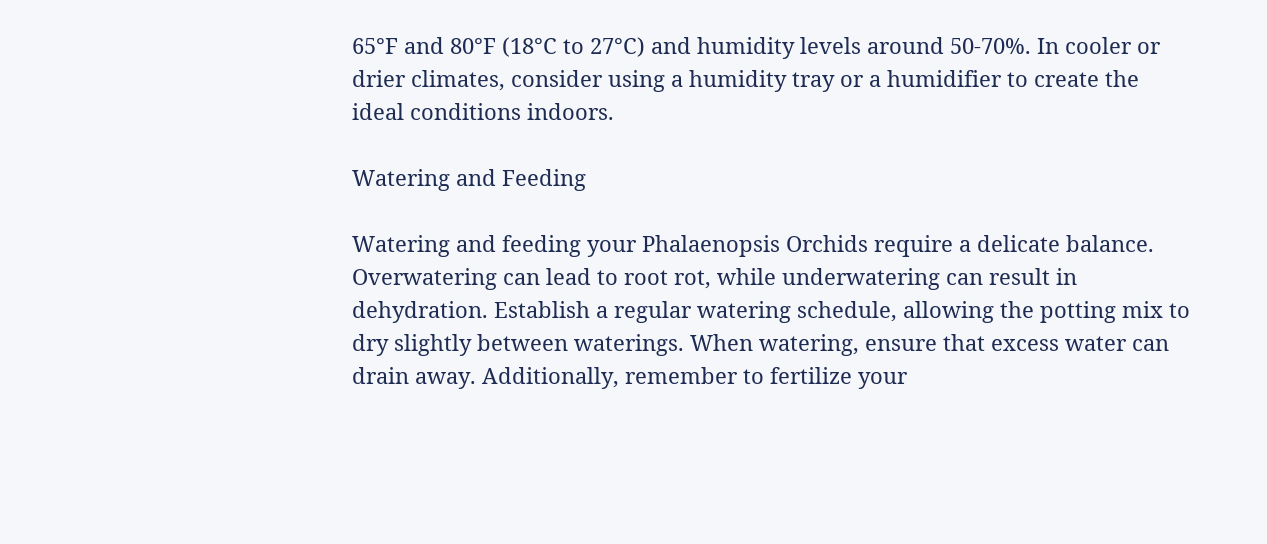65°F and 80°F (18°C to 27°C) and humidity levels around 50-70%. In cooler or drier climates, consider using a humidity tray or a humidifier to create the ideal conditions indoors.

Watering and Feeding

Watering and feeding your Phalaenopsis Orchids require a delicate balance. Overwatering can lead to root rot, while underwatering can result in dehydration. Establish a regular watering schedule, allowing the potting mix to dry slightly between waterings. When watering, ensure that excess water can drain away. Additionally, remember to fertilize your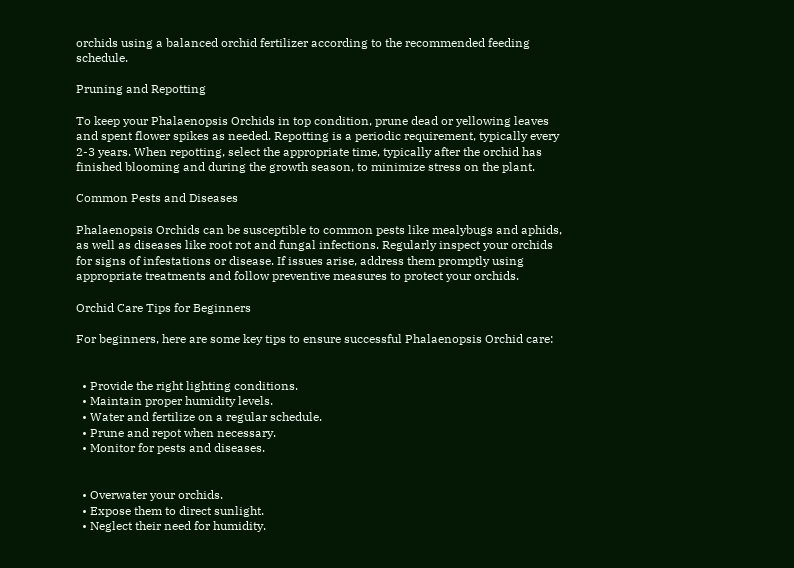orchids using a balanced orchid fertilizer according to the recommended feeding schedule.

Pruning and Repotting

To keep your Phalaenopsis Orchids in top condition, prune dead or yellowing leaves and spent flower spikes as needed. Repotting is a periodic requirement, typically every 2-3 years. When repotting, select the appropriate time, typically after the orchid has finished blooming and during the growth season, to minimize stress on the plant.

Common Pests and Diseases

Phalaenopsis Orchids can be susceptible to common pests like mealybugs and aphids, as well as diseases like root rot and fungal infections. Regularly inspect your orchids for signs of infestations or disease. If issues arise, address them promptly using appropriate treatments and follow preventive measures to protect your orchids.

Orchid Care Tips for Beginners

For beginners, here are some key tips to ensure successful Phalaenopsis Orchid care:


  • Provide the right lighting conditions.
  • Maintain proper humidity levels.
  • Water and fertilize on a regular schedule.
  • Prune and repot when necessary.
  • Monitor for pests and diseases.


  • Overwater your orchids.
  • Expose them to direct sunlight.
  • Neglect their need for humidity.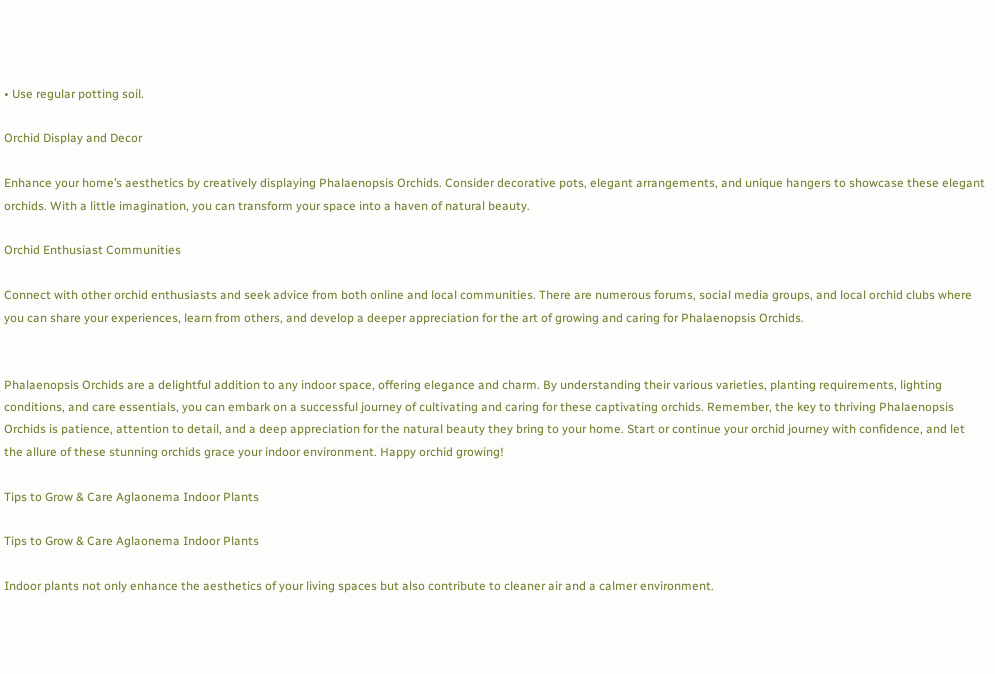• Use regular potting soil.

Orchid Display and Decor

Enhance your home’s aesthetics by creatively displaying Phalaenopsis Orchids. Consider decorative pots, elegant arrangements, and unique hangers to showcase these elegant orchids. With a little imagination, you can transform your space into a haven of natural beauty.

Orchid Enthusiast Communities

Connect with other orchid enthusiasts and seek advice from both online and local communities. There are numerous forums, social media groups, and local orchid clubs where you can share your experiences, learn from others, and develop a deeper appreciation for the art of growing and caring for Phalaenopsis Orchids.


Phalaenopsis Orchids are a delightful addition to any indoor space, offering elegance and charm. By understanding their various varieties, planting requirements, lighting conditions, and care essentials, you can embark on a successful journey of cultivating and caring for these captivating orchids. Remember, the key to thriving Phalaenopsis Orchids is patience, attention to detail, and a deep appreciation for the natural beauty they bring to your home. Start or continue your orchid journey with confidence, and let the allure of these stunning orchids grace your indoor environment. Happy orchid growing!

Tips to Grow & Care Aglaonema Indoor Plants

Tips to Grow & Care Aglaonema Indoor Plants

Indoor plants not only enhance the aesthetics of your living spaces but also contribute to cleaner air and a calmer environment.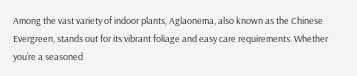Among the vast variety of indoor plants, Aglaonema, also known as the Chinese Evergreen, stands out for its vibrant foliage and easy care requirements. Whether you’re a seasoned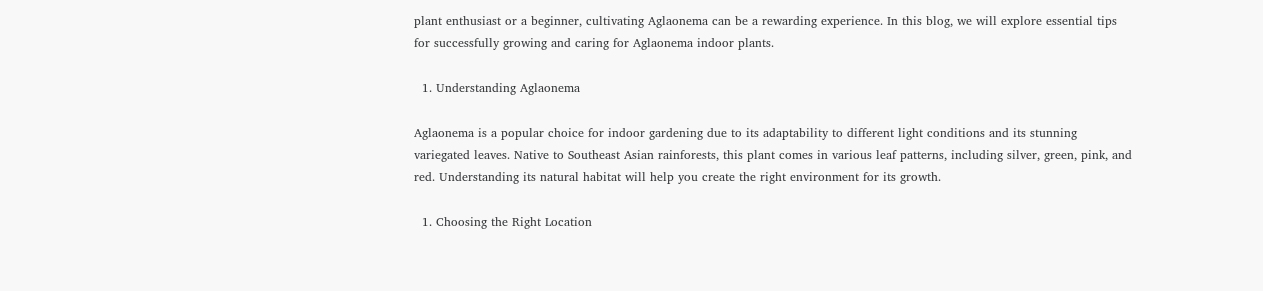plant enthusiast or a beginner, cultivating Aglaonema can be a rewarding experience. In this blog, we will explore essential tips for successfully growing and caring for Aglaonema indoor plants.

  1. Understanding Aglaonema

Aglaonema is a popular choice for indoor gardening due to its adaptability to different light conditions and its stunning variegated leaves. Native to Southeast Asian rainforests, this plant comes in various leaf patterns, including silver, green, pink, and red. Understanding its natural habitat will help you create the right environment for its growth.

  1. Choosing the Right Location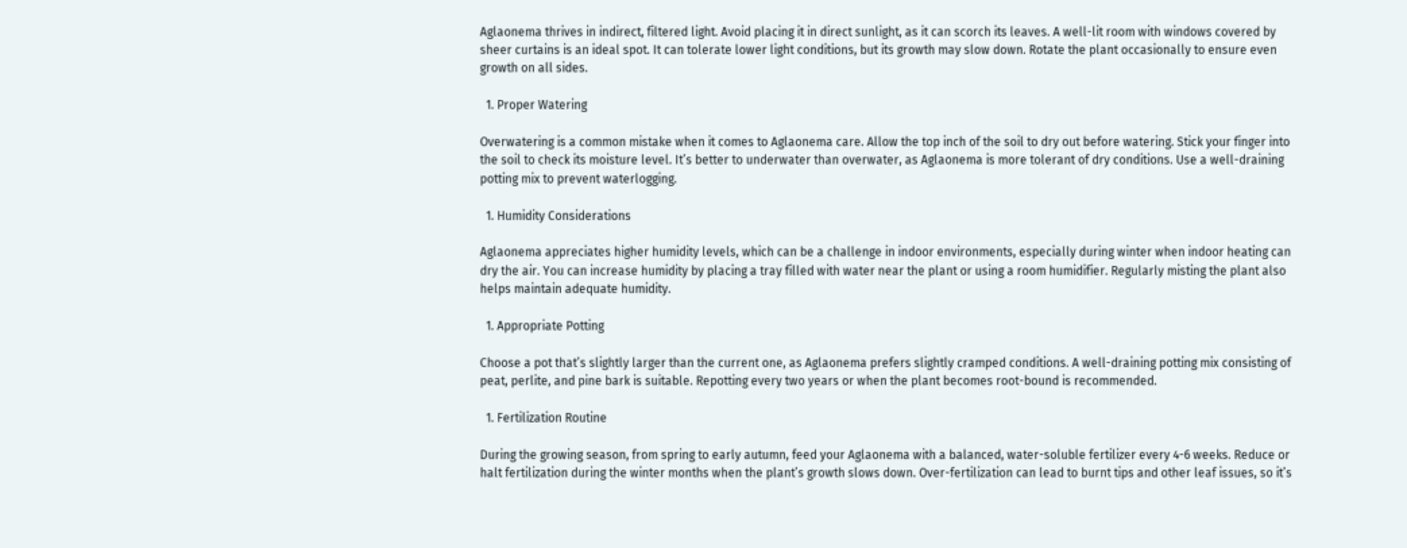Aglaonema thrives in indirect, filtered light. Avoid placing it in direct sunlight, as it can scorch its leaves. A well-lit room with windows covered by sheer curtains is an ideal spot. It can tolerate lower light conditions, but its growth may slow down. Rotate the plant occasionally to ensure even growth on all sides.

  1. Proper Watering

Overwatering is a common mistake when it comes to Aglaonema care. Allow the top inch of the soil to dry out before watering. Stick your finger into the soil to check its moisture level. It’s better to underwater than overwater, as Aglaonema is more tolerant of dry conditions. Use a well-draining potting mix to prevent waterlogging.

  1. Humidity Considerations

Aglaonema appreciates higher humidity levels, which can be a challenge in indoor environments, especially during winter when indoor heating can dry the air. You can increase humidity by placing a tray filled with water near the plant or using a room humidifier. Regularly misting the plant also helps maintain adequate humidity.

  1. Appropriate Potting

Choose a pot that’s slightly larger than the current one, as Aglaonema prefers slightly cramped conditions. A well-draining potting mix consisting of peat, perlite, and pine bark is suitable. Repotting every two years or when the plant becomes root-bound is recommended.

  1. Fertilization Routine

During the growing season, from spring to early autumn, feed your Aglaonema with a balanced, water-soluble fertilizer every 4-6 weeks. Reduce or halt fertilization during the winter months when the plant’s growth slows down. Over-fertilization can lead to burnt tips and other leaf issues, so it’s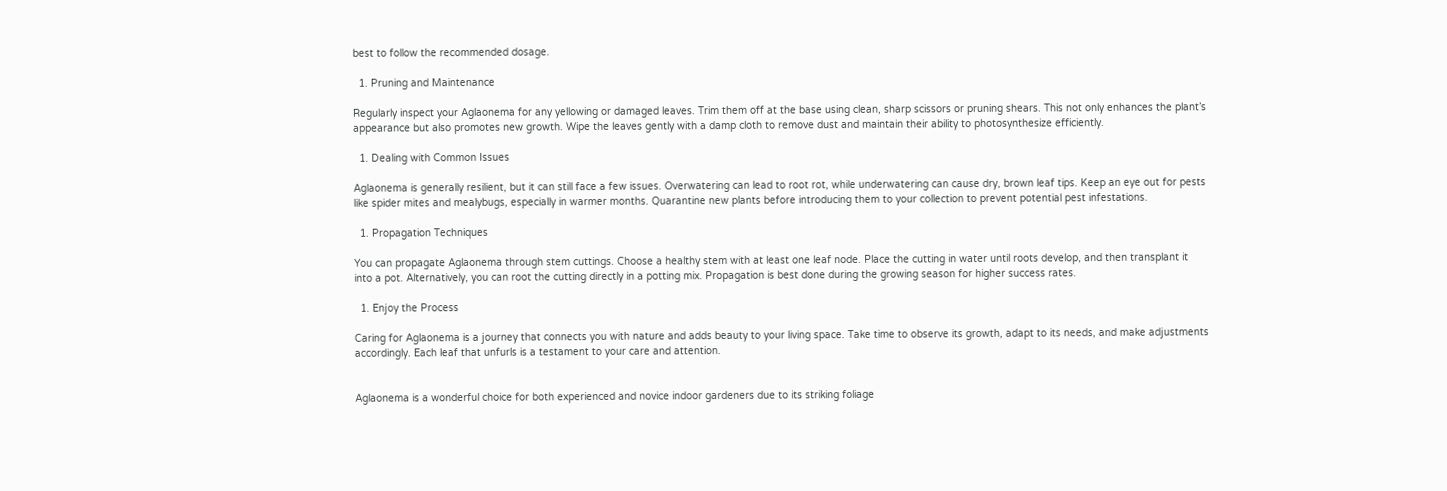best to follow the recommended dosage.

  1. Pruning and Maintenance

Regularly inspect your Aglaonema for any yellowing or damaged leaves. Trim them off at the base using clean, sharp scissors or pruning shears. This not only enhances the plant’s appearance but also promotes new growth. Wipe the leaves gently with a damp cloth to remove dust and maintain their ability to photosynthesize efficiently.

  1. Dealing with Common Issues

Aglaonema is generally resilient, but it can still face a few issues. Overwatering can lead to root rot, while underwatering can cause dry, brown leaf tips. Keep an eye out for pests like spider mites and mealybugs, especially in warmer months. Quarantine new plants before introducing them to your collection to prevent potential pest infestations.

  1. Propagation Techniques

You can propagate Aglaonema through stem cuttings. Choose a healthy stem with at least one leaf node. Place the cutting in water until roots develop, and then transplant it into a pot. Alternatively, you can root the cutting directly in a potting mix. Propagation is best done during the growing season for higher success rates.

  1. Enjoy the Process

Caring for Aglaonema is a journey that connects you with nature and adds beauty to your living space. Take time to observe its growth, adapt to its needs, and make adjustments accordingly. Each leaf that unfurls is a testament to your care and attention.


Aglaonema is a wonderful choice for both experienced and novice indoor gardeners due to its striking foliage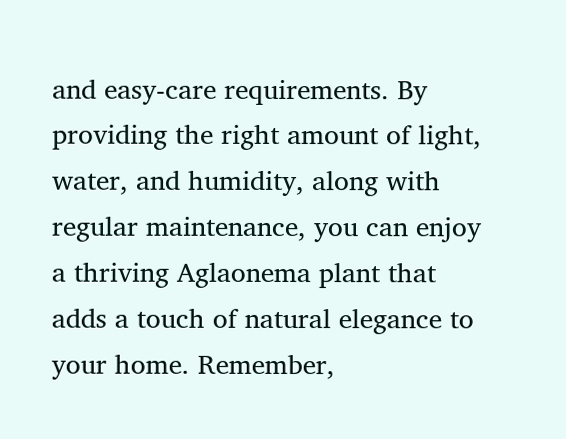and easy-care requirements. By providing the right amount of light, water, and humidity, along with regular maintenance, you can enjoy a thriving Aglaonema plant that adds a touch of natural elegance to your home. Remember,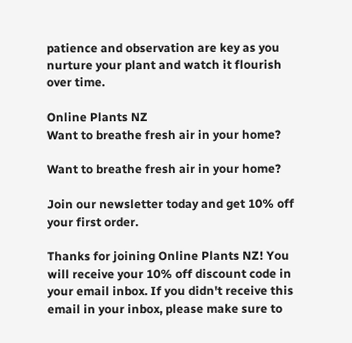patience and observation are key as you nurture your plant and watch it flourish over time.

Online Plants NZ
Want to breathe fresh air in your home?

Want to breathe fresh air in your home?

Join our newsletter today and get 10% off your first order.

Thanks for joining Online Plants NZ! You will receive your 10% off discount code in your email inbox. If you didn't receive this email in your inbox, please make sure to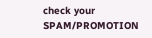check your SPAM/PROMOTION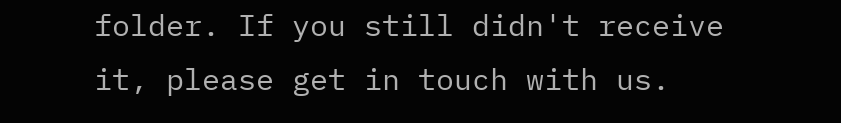folder. If you still didn't receive it, please get in touch with us.